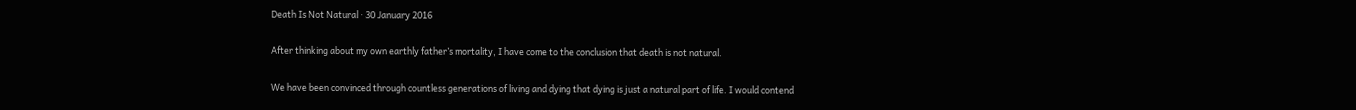Death Is Not Natural · 30 January 2016

After thinking about my own earthly father’s mortality, I have come to the conclusion that death is not natural.

We have been convinced through countless generations of living and dying that dying is just a natural part of life. I would contend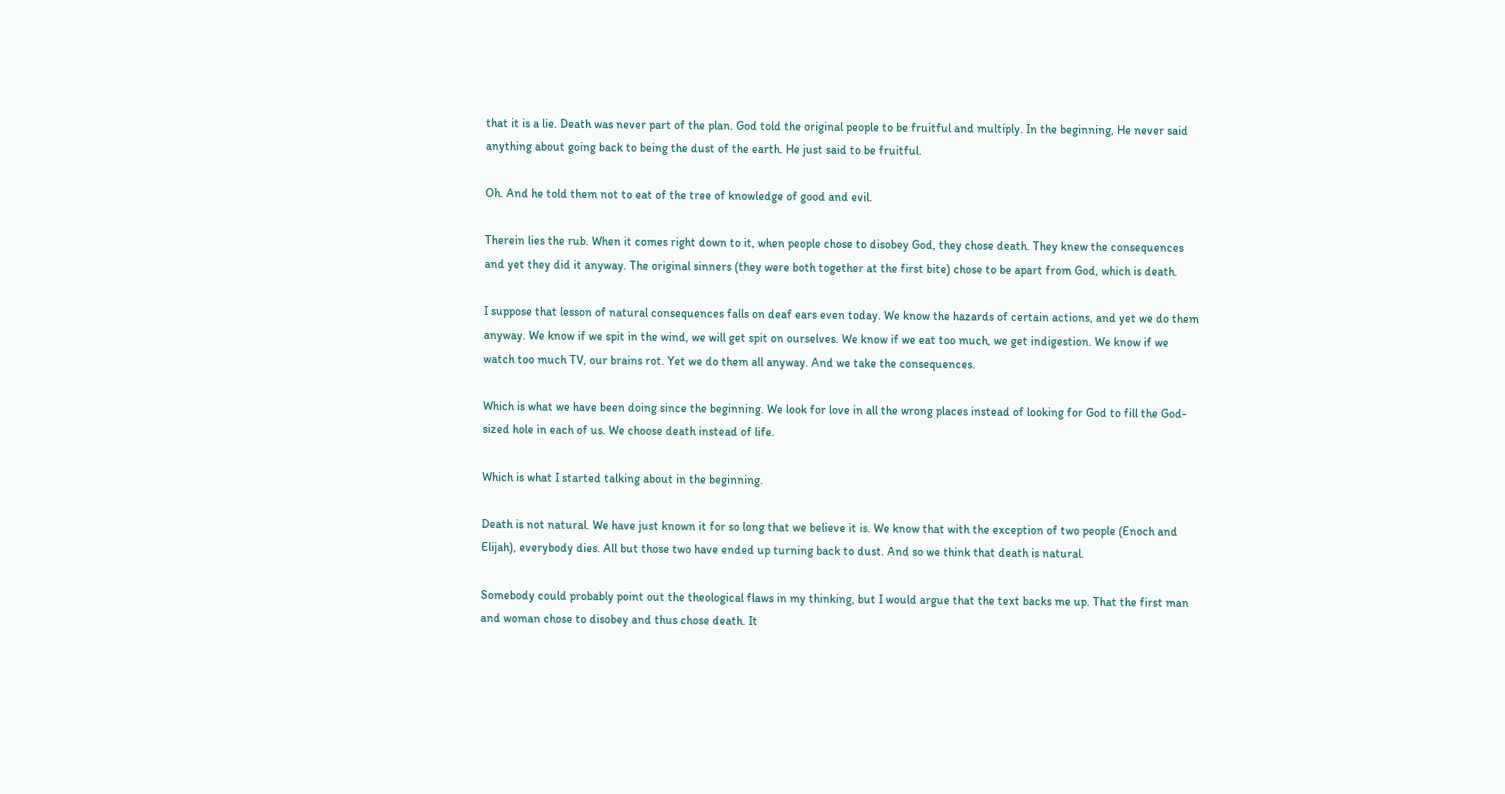that it is a lie. Death was never part of the plan. God told the original people to be fruitful and multiply. In the beginning, He never said anything about going back to being the dust of the earth. He just said to be fruitful.

Oh. And he told them not to eat of the tree of knowledge of good and evil.

Therein lies the rub. When it comes right down to it, when people chose to disobey God, they chose death. They knew the consequences and yet they did it anyway. The original sinners (they were both together at the first bite) chose to be apart from God, which is death.

I suppose that lesson of natural consequences falls on deaf ears even today. We know the hazards of certain actions, and yet we do them anyway. We know if we spit in the wind, we will get spit on ourselves. We know if we eat too much, we get indigestion. We know if we watch too much TV, our brains rot. Yet we do them all anyway. And we take the consequences.

Which is what we have been doing since the beginning. We look for love in all the wrong places instead of looking for God to fill the God-sized hole in each of us. We choose death instead of life.

Which is what I started talking about in the beginning.

Death is not natural. We have just known it for so long that we believe it is. We know that with the exception of two people (Enoch and Elijah), everybody dies. All but those two have ended up turning back to dust. And so we think that death is natural.

Somebody could probably point out the theological flaws in my thinking, but I would argue that the text backs me up. That the first man and woman chose to disobey and thus chose death. It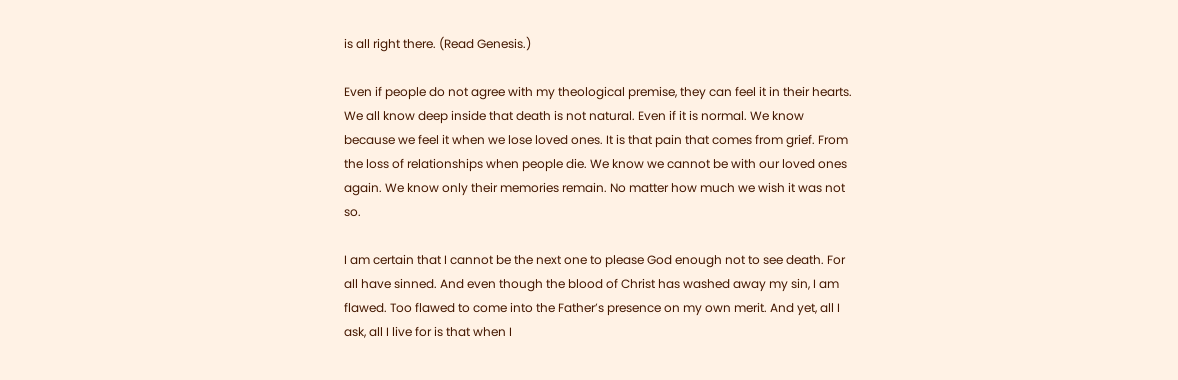is all right there. (Read Genesis.)

Even if people do not agree with my theological premise, they can feel it in their hearts. We all know deep inside that death is not natural. Even if it is normal. We know because we feel it when we lose loved ones. It is that pain that comes from grief. From the loss of relationships when people die. We know we cannot be with our loved ones again. We know only their memories remain. No matter how much we wish it was not so.

I am certain that I cannot be the next one to please God enough not to see death. For all have sinned. And even though the blood of Christ has washed away my sin, I am flawed. Too flawed to come into the Father’s presence on my own merit. And yet, all I ask, all I live for is that when I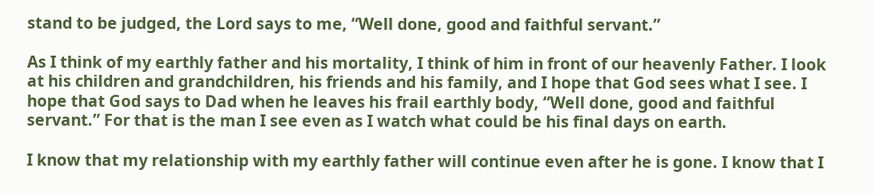stand to be judged, the Lord says to me, “Well done, good and faithful servant.”

As I think of my earthly father and his mortality, I think of him in front of our heavenly Father. I look at his children and grandchildren, his friends and his family, and I hope that God sees what I see. I hope that God says to Dad when he leaves his frail earthly body, “Well done, good and faithful servant.” For that is the man I see even as I watch what could be his final days on earth.

I know that my relationship with my earthly father will continue even after he is gone. I know that I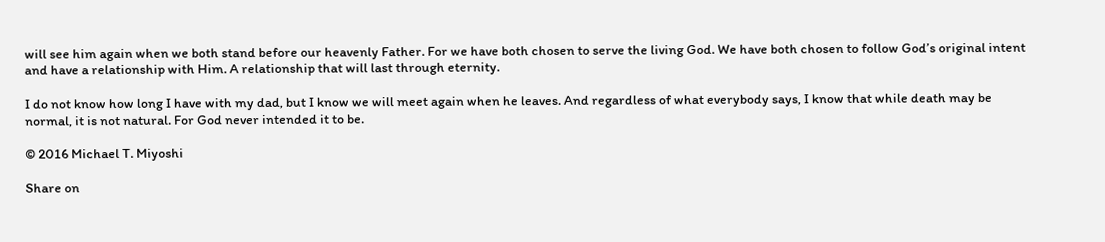will see him again when we both stand before our heavenly Father. For we have both chosen to serve the living God. We have both chosen to follow God’s original intent and have a relationship with Him. A relationship that will last through eternity.

I do not know how long I have with my dad, but I know we will meet again when he leaves. And regardless of what everybody says, I know that while death may be normal, it is not natural. For God never intended it to be.

© 2016 Michael T. Miyoshi

Share on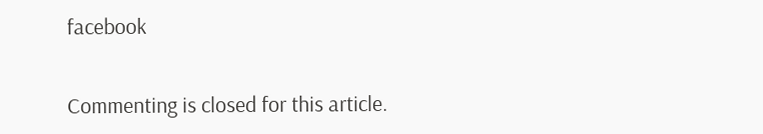facebook


Commenting is closed for this article.